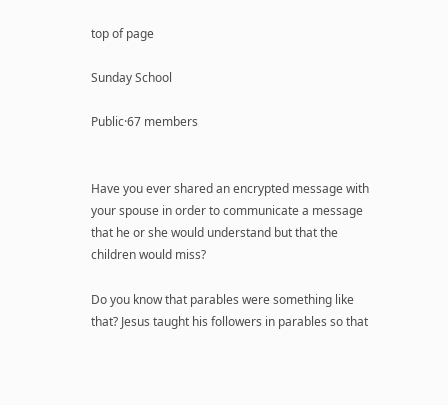top of page

Sunday School

Public·67 members


Have you ever shared an encrypted message with your spouse in order to communicate a message that he or she would understand but that the children would miss?

Do you know that parables were something like that? Jesus taught his followers in parables so that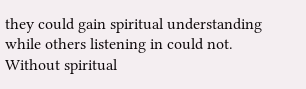they could gain spiritual understanding while others listening in could not. Without spiritual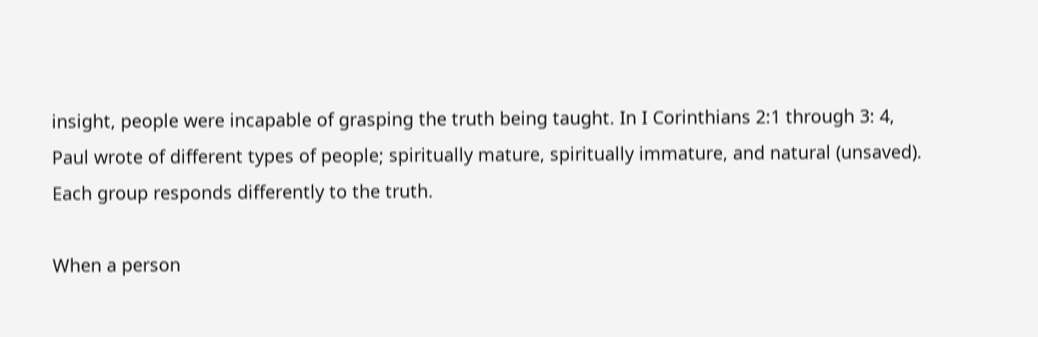insight, people were incapable of grasping the truth being taught. In I Corinthians 2:1 through 3: 4, Paul wrote of different types of people; spiritually mature, spiritually immature, and natural (unsaved). Each group responds differently to the truth.

When a person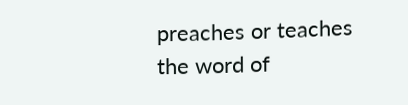preaches or teaches the word of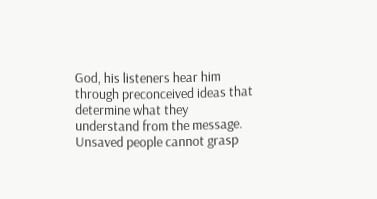God, his listeners hear him through preconceived ideas that determine what they understand from the message. Unsaved people cannot grasp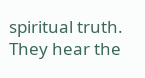spiritual truth. They hear the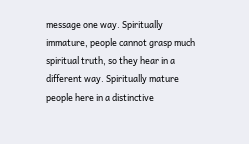message one way. Spiritually immature, people cannot grasp much spiritual truth, so they hear in a different way. Spiritually mature people here in a distinctive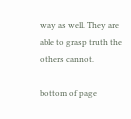way as well. They are able to grasp truth the others cannot.

bottom of page